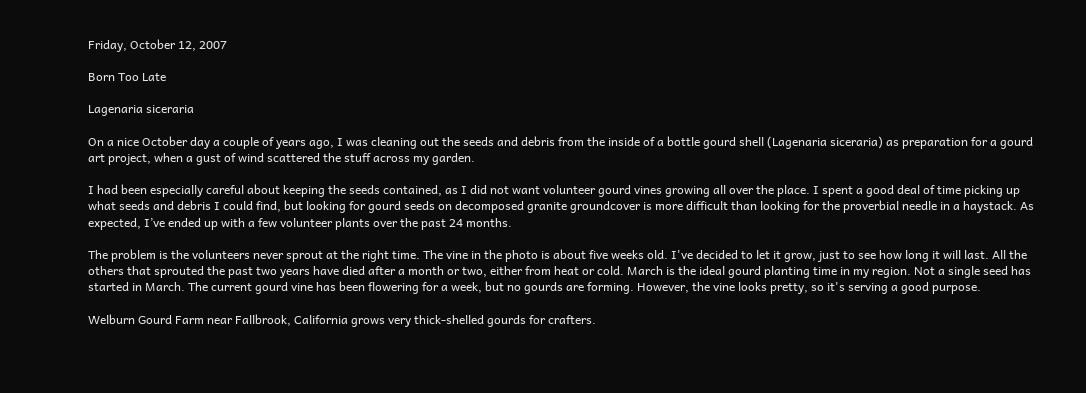Friday, October 12, 2007

Born Too Late

Lagenaria siceraria

On a nice October day a couple of years ago, I was cleaning out the seeds and debris from the inside of a bottle gourd shell (Lagenaria siceraria) as preparation for a gourd art project, when a gust of wind scattered the stuff across my garden.

I had been especially careful about keeping the seeds contained, as I did not want volunteer gourd vines growing all over the place. I spent a good deal of time picking up what seeds and debris I could find, but looking for gourd seeds on decomposed granite groundcover is more difficult than looking for the proverbial needle in a haystack. As expected, I’ve ended up with a few volunteer plants over the past 24 months.

The problem is the volunteers never sprout at the right time. The vine in the photo is about five weeks old. I've decided to let it grow, just to see how long it will last. All the others that sprouted the past two years have died after a month or two, either from heat or cold. March is the ideal gourd planting time in my region. Not a single seed has started in March. The current gourd vine has been flowering for a week, but no gourds are forming. However, the vine looks pretty, so it's serving a good purpose.

Welburn Gourd Farm near Fallbrook, California grows very thick-shelled gourds for crafters.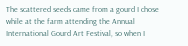The scattered seeds came from a gourd I chose while at the farm attending the Annual International Gourd Art Festival, so when I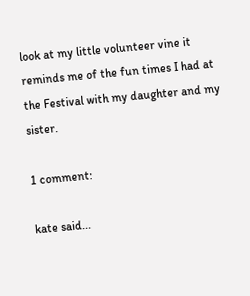look at my little volunteer vine it reminds me of the fun times I had at the Festival with my daughter and my sister.

1 comment:

kate said...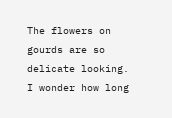The flowers on gourds are so delicate looking. I wonder how long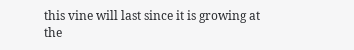this vine will last since it is growing at the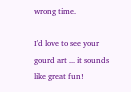wrong time.

I'd love to see your gourd art ... it sounds like great fun!